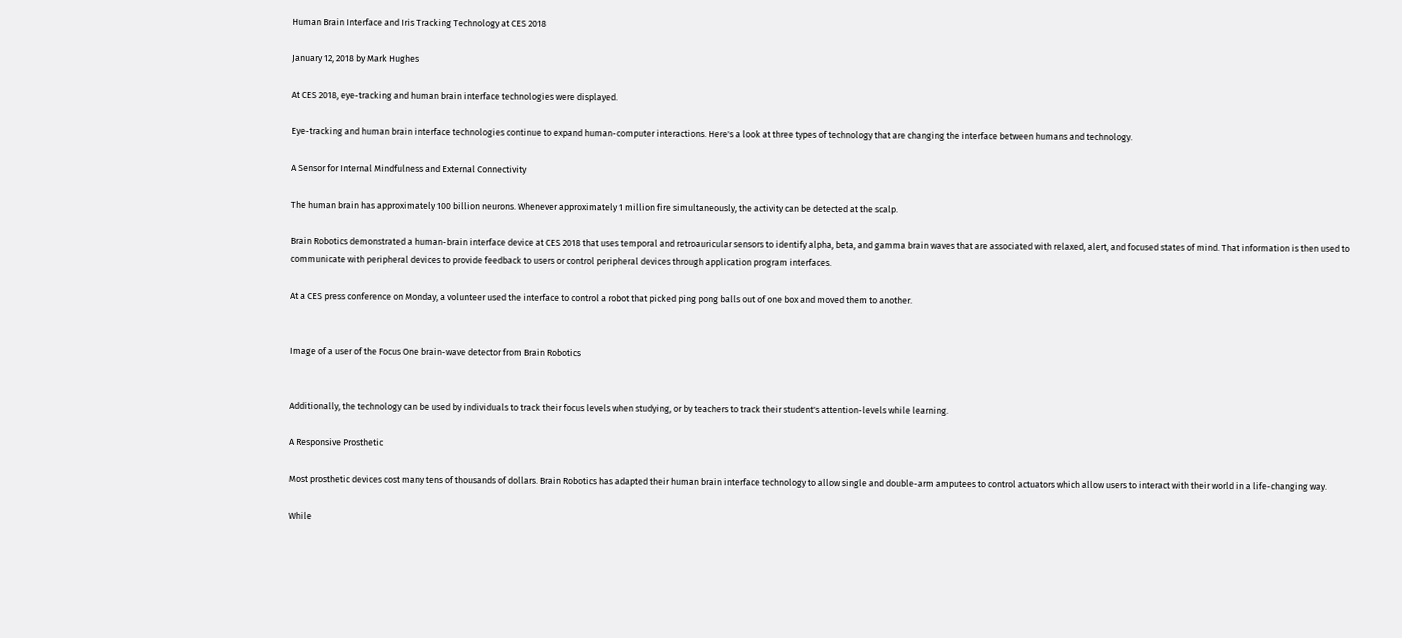Human Brain Interface and Iris Tracking Technology at CES 2018

January 12, 2018 by Mark Hughes

At CES 2018, eye-tracking and human brain interface technologies were displayed.

Eye-tracking and human brain interface technologies continue to expand human-computer interactions. Here's a look at three types of technology that are changing the interface between humans and technology.

A Sensor for Internal Mindfulness and External Connectivity

The human brain has approximately 100 billion neurons. Whenever approximately 1 million fire simultaneously, the activity can be detected at the scalp.

Brain Robotics demonstrated a human-brain interface device at CES 2018 that uses temporal and retroauricular sensors to identify alpha, beta, and gamma brain waves that are associated with relaxed, alert, and focused states of mind. That information is then used to communicate with peripheral devices to provide feedback to users or control peripheral devices through application program interfaces.

At a CES press conference on Monday, a volunteer used the interface to control a robot that picked ping pong balls out of one box and moved them to another.


Image of a user of the Focus One brain-wave detector from Brain Robotics


Additionally, the technology can be used by individuals to track their focus levels when studying, or by teachers to track their student's attention-levels while learning.

A Responsive Prosthetic

Most prosthetic devices cost many tens of thousands of dollars. Brain Robotics has adapted their human brain interface technology to allow single and double-arm amputees to control actuators which allow users to interact with their world in a life-changing way.

While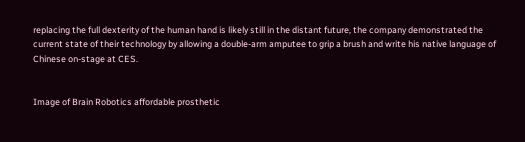replacing the full dexterity of the human hand is likely still in the distant future, the company demonstrated the current state of their technology by allowing a double-arm amputee to grip a brush and write his native language of Chinese on-stage at CES.


Image of Brain Robotics affordable prosthetic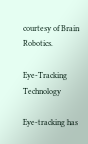courtesy of Brain Robotics.

Eye-Tracking Technology

Eye-tracking has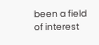been a field of interest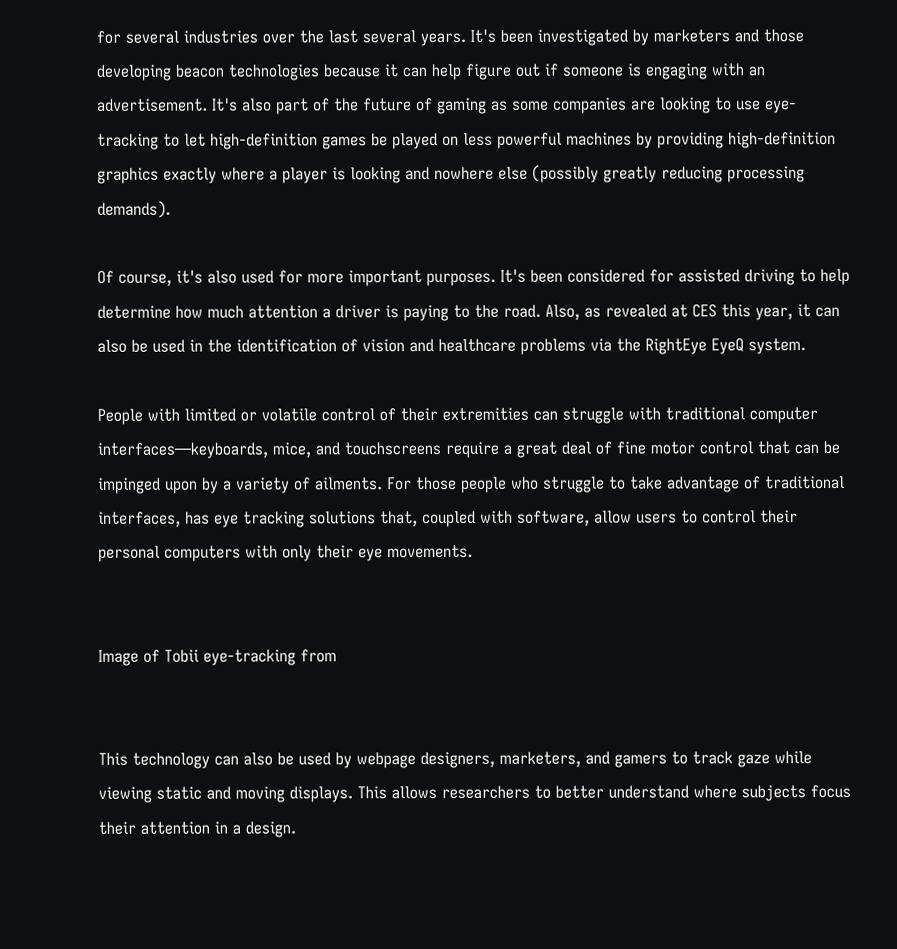for several industries over the last several years. It's been investigated by marketers and those developing beacon technologies because it can help figure out if someone is engaging with an advertisement. It's also part of the future of gaming as some companies are looking to use eye-tracking to let high-definition games be played on less powerful machines by providing high-definition graphics exactly where a player is looking and nowhere else (possibly greatly reducing processing demands).

Of course, it's also used for more important purposes. It's been considered for assisted driving to help determine how much attention a driver is paying to the road. Also, as revealed at CES this year, it can also be used in the identification of vision and healthcare problems via the RightEye EyeQ system.

People with limited or volatile control of their extremities can struggle with traditional computer interfaces—keyboards, mice, and touchscreens require a great deal of fine motor control that can be impinged upon by a variety of ailments. For those people who struggle to take advantage of traditional interfaces, has eye tracking solutions that, coupled with software, allow users to control their personal computers with only their eye movements.


Image of Tobii eye-tracking from


This technology can also be used by webpage designers, marketers, and gamers to track gaze while viewing static and moving displays. This allows researchers to better understand where subjects focus their attention in a design.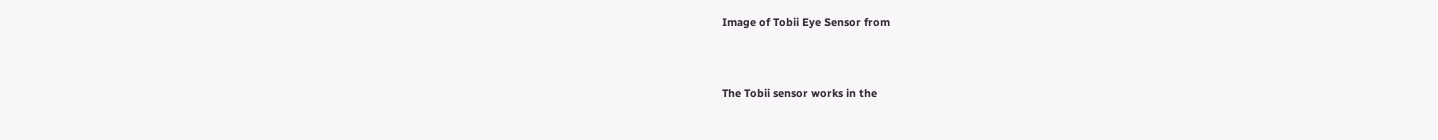Image of Tobii Eye Sensor from


The Tobii sensor works in the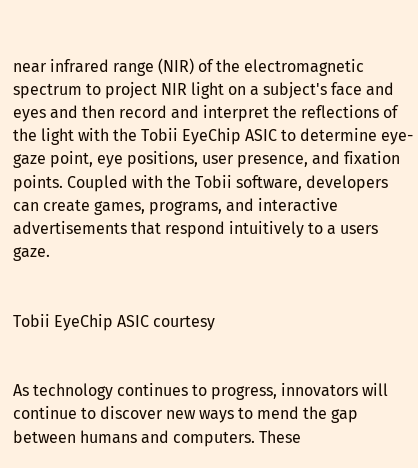near infrared range (NIR) of the electromagnetic spectrum to project NIR light on a subject's face and eyes and then record and interpret the reflections of the light with the Tobii EyeChip ASIC to determine eye-gaze point, eye positions, user presence, and fixation points. Coupled with the Tobii software, developers can create games, programs, and interactive advertisements that respond intuitively to a users gaze.


Tobii EyeChip ASIC courtesy


As technology continues to progress, innovators will continue to discover new ways to mend the gap between humans and computers. These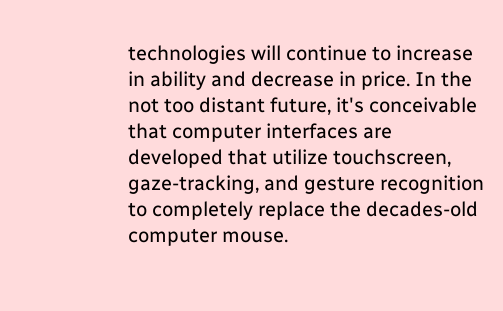technologies will continue to increase in ability and decrease in price. In the not too distant future, it's conceivable that computer interfaces are developed that utilize touchscreen, gaze-tracking, and gesture recognition to completely replace the decades-old computer mouse.